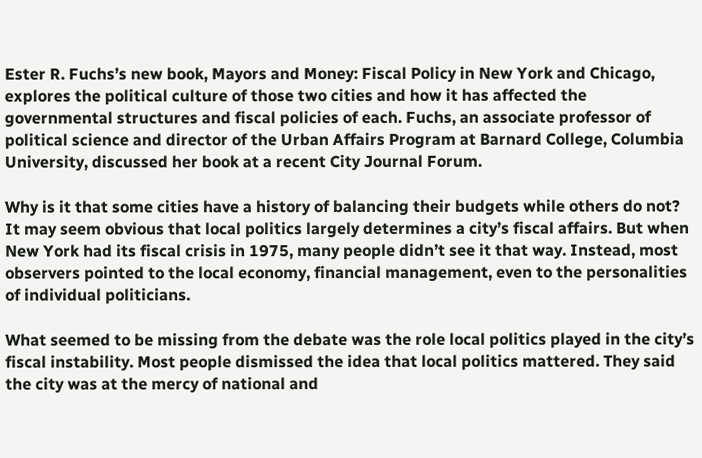Ester R. Fuchs’s new book, Mayors and Money: Fiscal Policy in New York and Chicago, explores the political culture of those two cities and how it has affected the governmental structures and fiscal policies of each. Fuchs, an associate professor of political science and director of the Urban Affairs Program at Barnard College, Columbia University, discussed her book at a recent City Journal Forum.

Why is it that some cities have a history of balancing their budgets while others do not? It may seem obvious that local politics largely determines a city’s fiscal affairs. But when New York had its fiscal crisis in 1975, many people didn’t see it that way. Instead, most observers pointed to the local economy, financial management, even to the personalities of individual politicians.

What seemed to be missing from the debate was the role local politics played in the city’s fiscal instability. Most people dismissed the idea that local politics mattered. They said the city was at the mercy of national and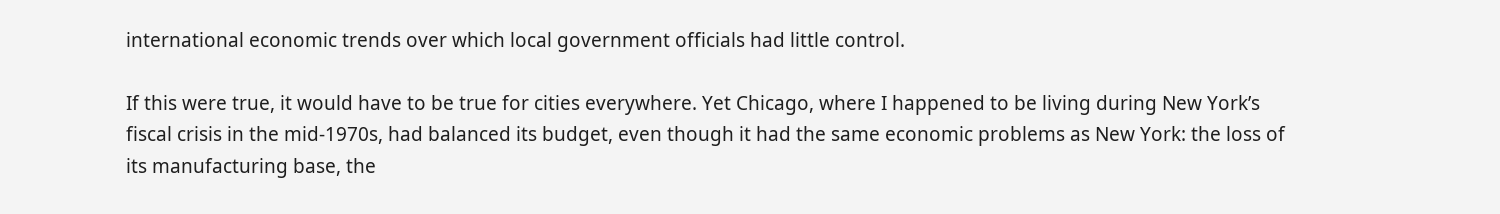international economic trends over which local government officials had little control.

If this were true, it would have to be true for cities everywhere. Yet Chicago, where I happened to be living during New York’s fiscal crisis in the mid-1970s, had balanced its budget, even though it had the same economic problems as New York: the loss of its manufacturing base, the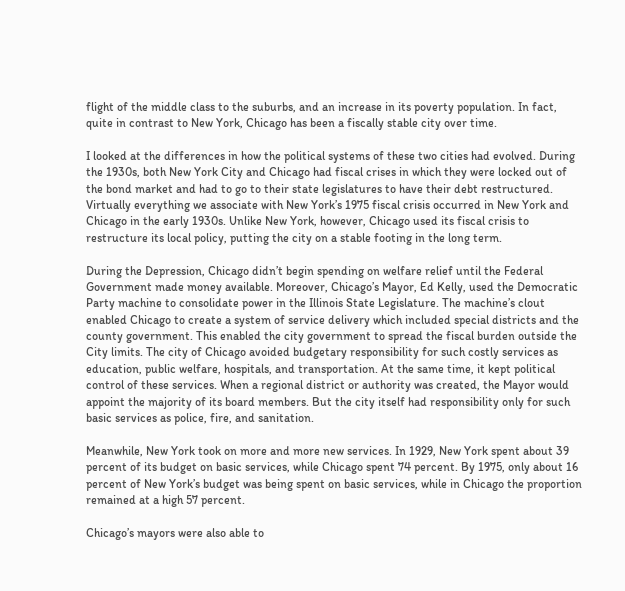flight of the middle class to the suburbs, and an increase in its poverty population. In fact, quite in contrast to New York, Chicago has been a fiscally stable city over time.

I looked at the differences in how the political systems of these two cities had evolved. During the 1930s, both New York City and Chicago had fiscal crises in which they were locked out of the bond market and had to go to their state legislatures to have their debt restructured. Virtually everything we associate with New York’s 1975 fiscal crisis occurred in New York and Chicago in the early 1930s. Unlike New York, however, Chicago used its fiscal crisis to restructure its local policy, putting the city on a stable footing in the long term.

During the Depression, Chicago didn’t begin spending on welfare relief until the Federal Government made money available. Moreover, Chicago’s Mayor, Ed Kelly, used the Democratic Party machine to consolidate power in the Illinois State Legislature. The machine’s clout enabled Chicago to create a system of service delivery which included special districts and the county government. This enabled the city government to spread the fiscal burden outside the City limits. The city of Chicago avoided budgetary responsibility for such costly services as education, public welfare, hospitals, and transportation. At the same time, it kept political control of these services. When a regional district or authority was created, the Mayor would appoint the majority of its board members. But the city itself had responsibility only for such basic services as police, fire, and sanitation.

Meanwhile, New York took on more and more new services. In 1929, New York spent about 39 percent of its budget on basic services, while Chicago spent 74 percent. By 1975, only about 16 percent of New York’s budget was being spent on basic services, while in Chicago the proportion remained at a high 57 percent.

Chicago’s mayors were also able to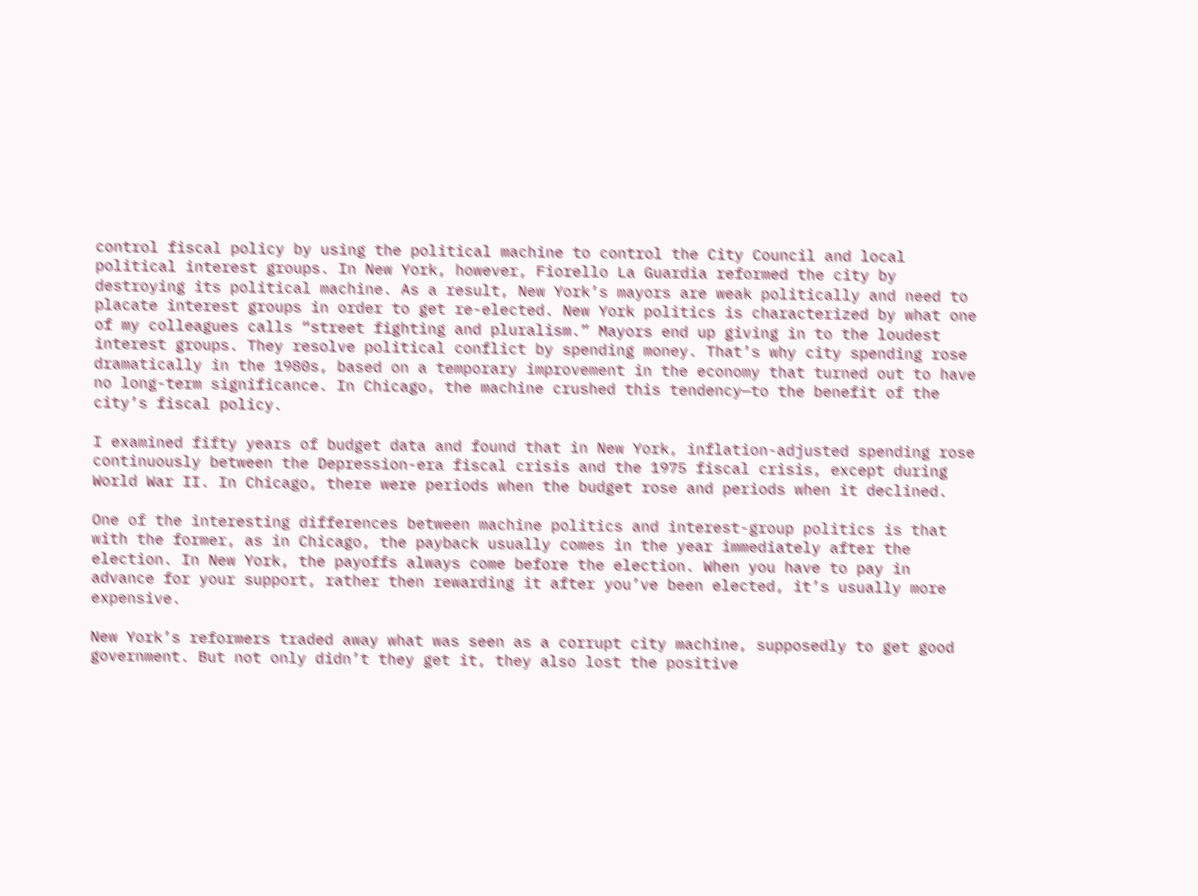control fiscal policy by using the political machine to control the City Council and local political interest groups. In New York, however, Fiorello La Guardia reformed the city by destroying its political machine. As a result, New York’s mayors are weak politically and need to placate interest groups in order to get re-elected. New York politics is characterized by what one of my colleagues calls “street fighting and pluralism.” Mayors end up giving in to the loudest interest groups. They resolve political conflict by spending money. That’s why city spending rose dramatically in the 1980s, based on a temporary improvement in the economy that turned out to have no long-term significance. In Chicago, the machine crushed this tendency—to the benefit of the city’s fiscal policy.

I examined fifty years of budget data and found that in New York, inflation-adjusted spending rose continuously between the Depression-era fiscal crisis and the 1975 fiscal crisis, except during World War II. In Chicago, there were periods when the budget rose and periods when it declined.

One of the interesting differences between machine politics and interest-group politics is that with the former, as in Chicago, the payback usually comes in the year immediately after the election. In New York, the payoffs always come before the election. When you have to pay in advance for your support, rather then rewarding it after you’ve been elected, it’s usually more expensive.

New York’s reformers traded away what was seen as a corrupt city machine, supposedly to get good government. But not only didn’t they get it, they also lost the positive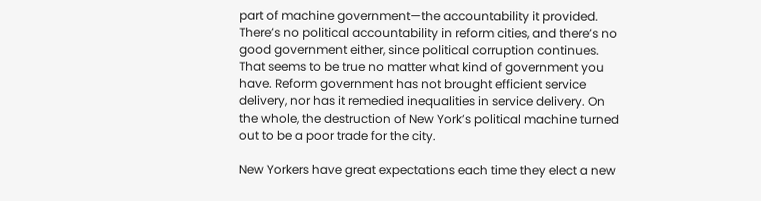part of machine government—the accountability it provided. There’s no political accountability in reform cities, and there’s no good government either, since political corruption continues. That seems to be true no matter what kind of government you have. Reform government has not brought efficient service delivery, nor has it remedied inequalities in service delivery. On the whole, the destruction of New York’s political machine turned
out to be a poor trade for the city.

New Yorkers have great expectations each time they elect a new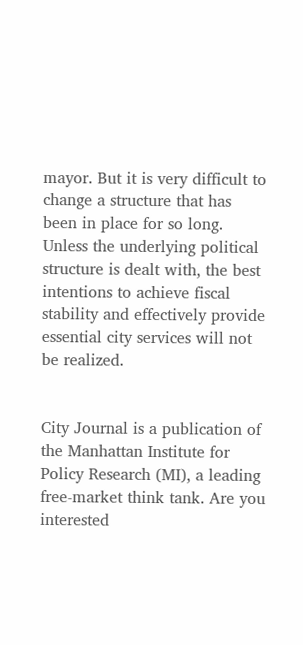mayor. But it is very difficult to change a structure that has been in place for so long. Unless the underlying political structure is dealt with, the best intentions to achieve fiscal stability and effectively provide essential city services will not be realized.


City Journal is a publication of the Manhattan Institute for Policy Research (MI), a leading free-market think tank. Are you interested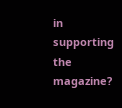in supporting the magazine?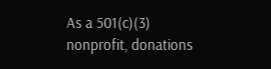As a 501(c)(3) nonprofit, donations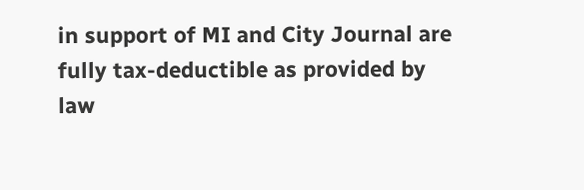in support of MI and City Journal are fully tax-deductible as provided by law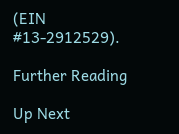(EIN #13-2912529).

Further Reading

Up Next